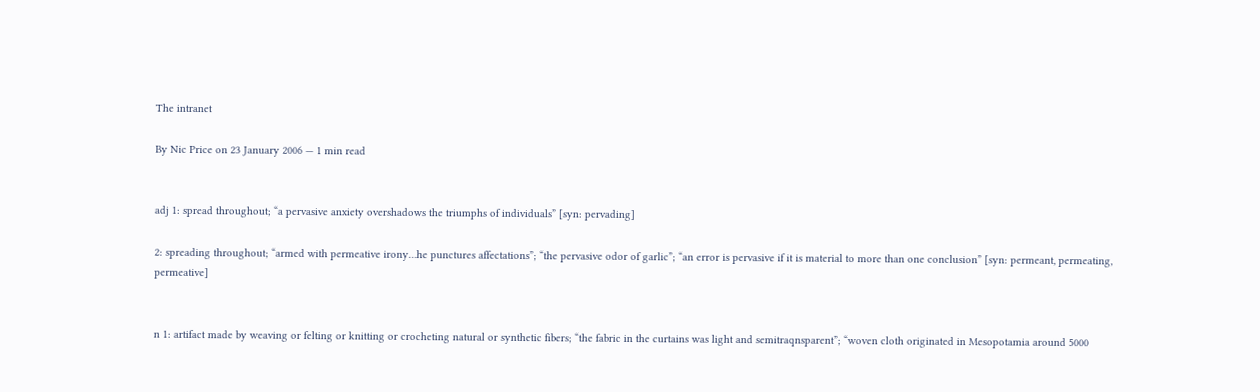The intranet

By Nic Price on 23 January 2006 — 1 min read


adj 1: spread throughout; “a pervasive anxiety overshadows the triumphs of individuals” [syn: pervading]

2: spreading throughout; “armed with permeative irony…he punctures affectations”; “the pervasive odor of garlic”; “an error is pervasive if it is material to more than one conclusion” [syn: permeant, permeating, permeative]


n 1: artifact made by weaving or felting or knitting or crocheting natural or synthetic fibers; “the fabric in the curtains was light and semitraqnsparent”; “woven cloth originated in Mesopotamia around 5000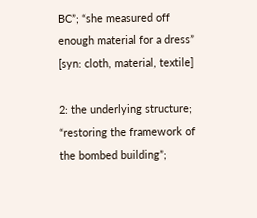BC”; “she measured off enough material for a dress” [syn: cloth, material, textile]

2: the underlying structure; “restoring the framework of the bombed building”;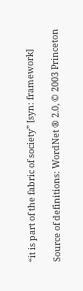“it is part of the fabric of society” [syn: framework]

Source of definitions: WordNet ® 2.0, © 2003 Princeton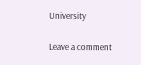University

Leave a comment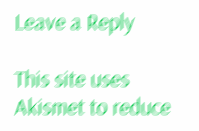Leave a Reply

This site uses Akismet to reduce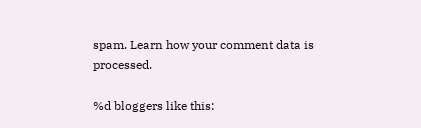spam. Learn how your comment data is processed.

%d bloggers like this: